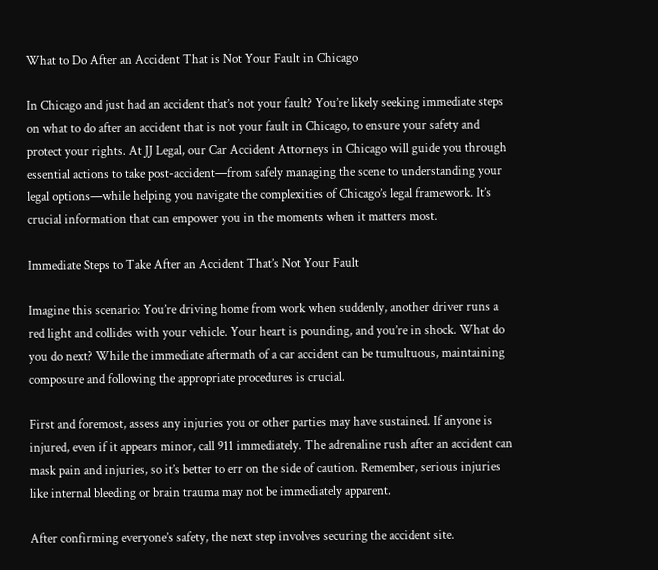What to Do After an Accident That is Not Your Fault in Chicago

In Chicago and just had an accident that’s not your fault? You’re likely seeking immediate steps on what to do after an accident that is not your fault in Chicago, to ensure your safety and protect your rights. At JJ Legal, our Car Accident Attorneys in Chicago will guide you through essential actions to take post-accident—from safely managing the scene to understanding your legal options—while helping you navigate the complexities of Chicago’s legal framework. It’s crucial information that can empower you in the moments when it matters most.

Immediate Steps to Take After an Accident That’s Not Your Fault

Imagine this scenario: You’re driving home from work when suddenly, another driver runs a red light and collides with your vehicle. Your heart is pounding, and you’re in shock. What do you do next? While the immediate aftermath of a car accident can be tumultuous, maintaining composure and following the appropriate procedures is crucial.

First and foremost, assess any injuries you or other parties may have sustained. If anyone is injured, even if it appears minor, call 911 immediately. The adrenaline rush after an accident can mask pain and injuries, so it’s better to err on the side of caution. Remember, serious injuries like internal bleeding or brain trauma may not be immediately apparent.

After confirming everyone’s safety, the next step involves securing the accident site.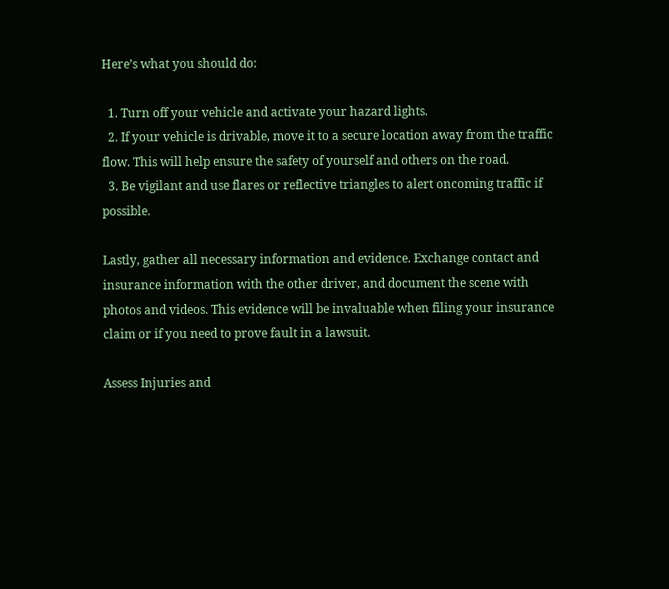Here’s what you should do:

  1. Turn off your vehicle and activate your hazard lights.
  2. If your vehicle is drivable, move it to a secure location away from the traffic flow. This will help ensure the safety of yourself and others on the road.
  3. Be vigilant and use flares or reflective triangles to alert oncoming traffic if possible.

Lastly, gather all necessary information and evidence. Exchange contact and insurance information with the other driver, and document the scene with photos and videos. This evidence will be invaluable when filing your insurance claim or if you need to prove fault in a lawsuit.

Assess Injuries and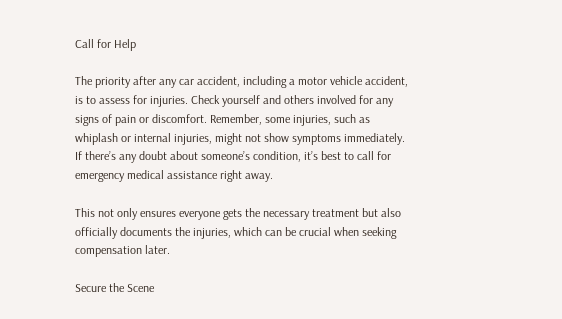Call for Help

The priority after any car accident, including a motor vehicle accident, is to assess for injuries. Check yourself and others involved for any signs of pain or discomfort. Remember, some injuries, such as whiplash or internal injuries, might not show symptoms immediately. If there’s any doubt about someone’s condition, it’s best to call for emergency medical assistance right away.

This not only ensures everyone gets the necessary treatment but also officially documents the injuries, which can be crucial when seeking compensation later.

Secure the Scene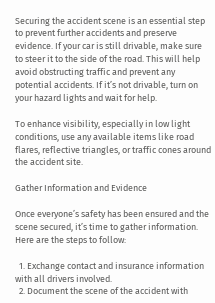Securing the accident scene is an essential step to prevent further accidents and preserve evidence. If your car is still drivable, make sure to steer it to the side of the road. This will help avoid obstructing traffic and prevent any potential accidents. If it’s not drivable, turn on your hazard lights and wait for help.

To enhance visibility, especially in low light conditions, use any available items like road flares, reflective triangles, or traffic cones around the accident site.

Gather Information and Evidence

Once everyone’s safety has been ensured and the scene secured, it’s time to gather information. Here are the steps to follow:

  1. Exchange contact and insurance information with all drivers involved.
  2. Document the scene of the accident with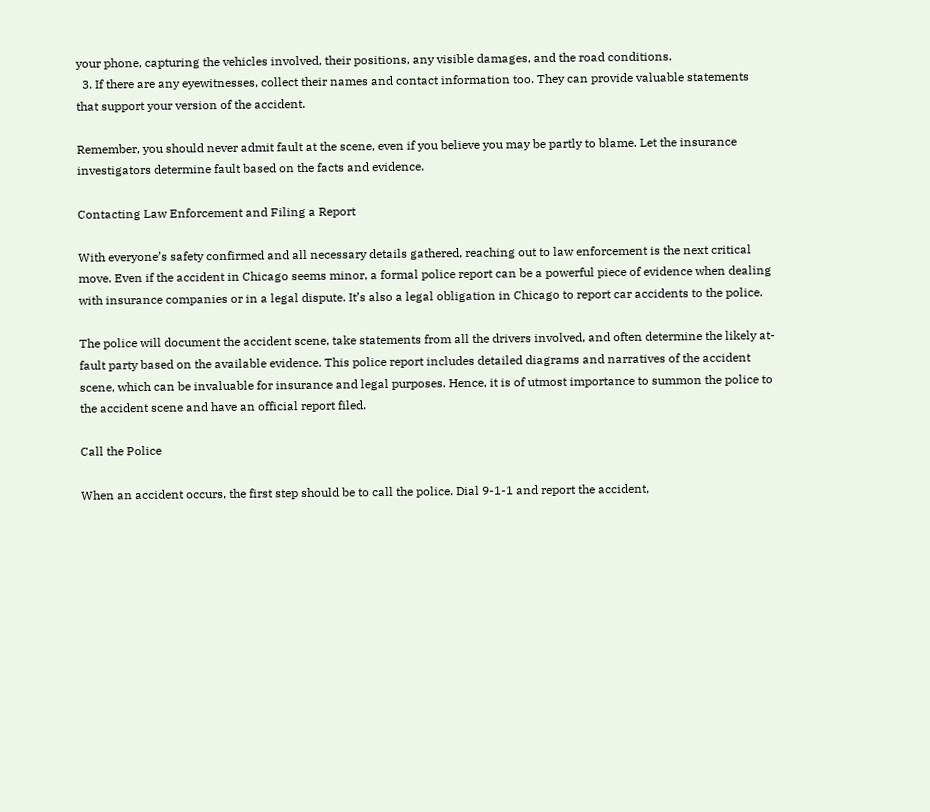your phone, capturing the vehicles involved, their positions, any visible damages, and the road conditions.
  3. If there are any eyewitnesses, collect their names and contact information too. They can provide valuable statements that support your version of the accident.

Remember, you should never admit fault at the scene, even if you believe you may be partly to blame. Let the insurance investigators determine fault based on the facts and evidence.

Contacting Law Enforcement and Filing a Report

With everyone’s safety confirmed and all necessary details gathered, reaching out to law enforcement is the next critical move. Even if the accident in Chicago seems minor, a formal police report can be a powerful piece of evidence when dealing with insurance companies or in a legal dispute. It’s also a legal obligation in Chicago to report car accidents to the police.

The police will document the accident scene, take statements from all the drivers involved, and often determine the likely at-fault party based on the available evidence. This police report includes detailed diagrams and narratives of the accident scene, which can be invaluable for insurance and legal purposes. Hence, it is of utmost importance to summon the police to the accident scene and have an official report filed.

Call the Police

When an accident occurs, the first step should be to call the police. Dial 9-1-1 and report the accident,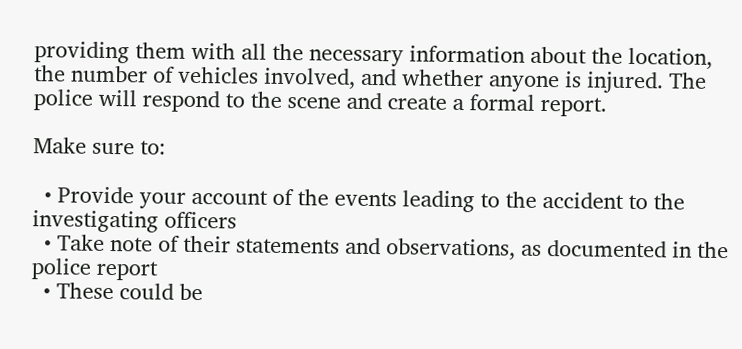providing them with all the necessary information about the location, the number of vehicles involved, and whether anyone is injured. The police will respond to the scene and create a formal report.

Make sure to:

  • Provide your account of the events leading to the accident to the investigating officers
  • Take note of their statements and observations, as documented in the police report
  • These could be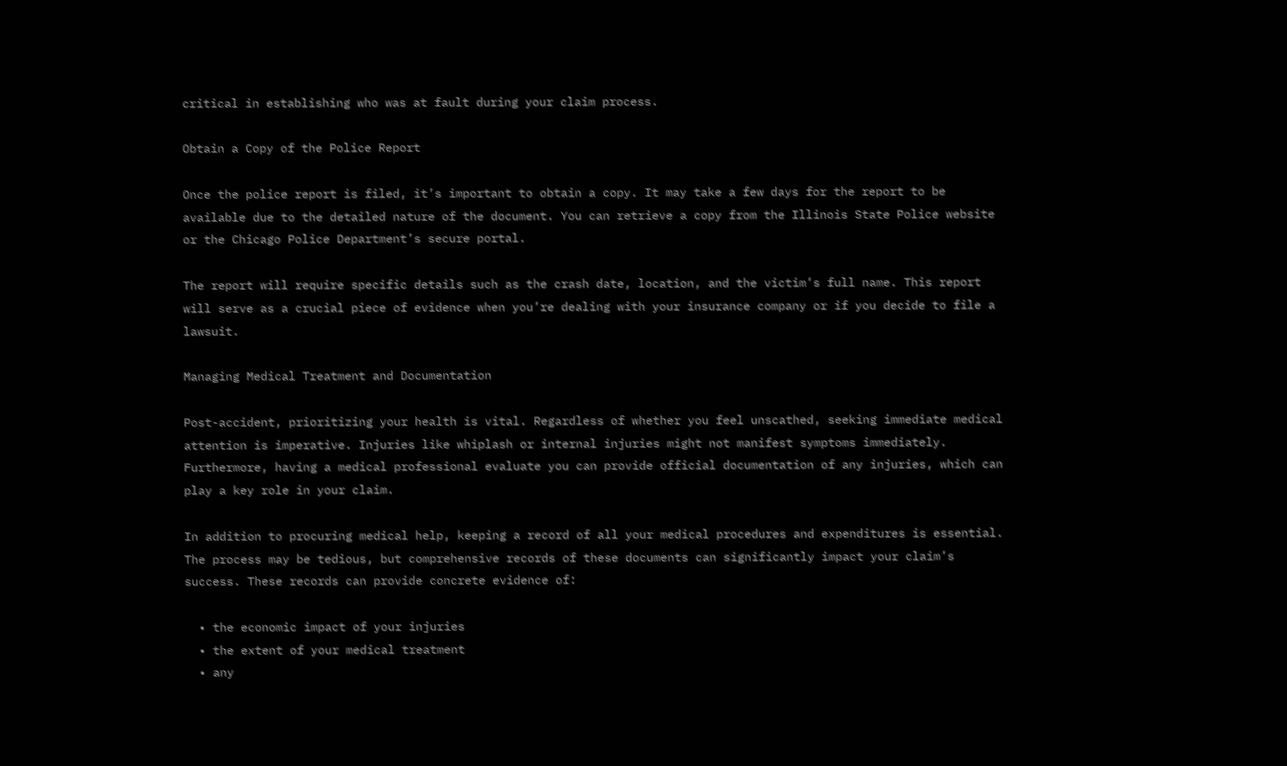critical in establishing who was at fault during your claim process.

Obtain a Copy of the Police Report

Once the police report is filed, it’s important to obtain a copy. It may take a few days for the report to be available due to the detailed nature of the document. You can retrieve a copy from the Illinois State Police website or the Chicago Police Department’s secure portal.

The report will require specific details such as the crash date, location, and the victim’s full name. This report will serve as a crucial piece of evidence when you’re dealing with your insurance company or if you decide to file a lawsuit.

Managing Medical Treatment and Documentation

Post-accident, prioritizing your health is vital. Regardless of whether you feel unscathed, seeking immediate medical attention is imperative. Injuries like whiplash or internal injuries might not manifest symptoms immediately. Furthermore, having a medical professional evaluate you can provide official documentation of any injuries, which can play a key role in your claim.

In addition to procuring medical help, keeping a record of all your medical procedures and expenditures is essential. The process may be tedious, but comprehensive records of these documents can significantly impact your claim’s success. These records can provide concrete evidence of:

  • the economic impact of your injuries
  • the extent of your medical treatment
  • any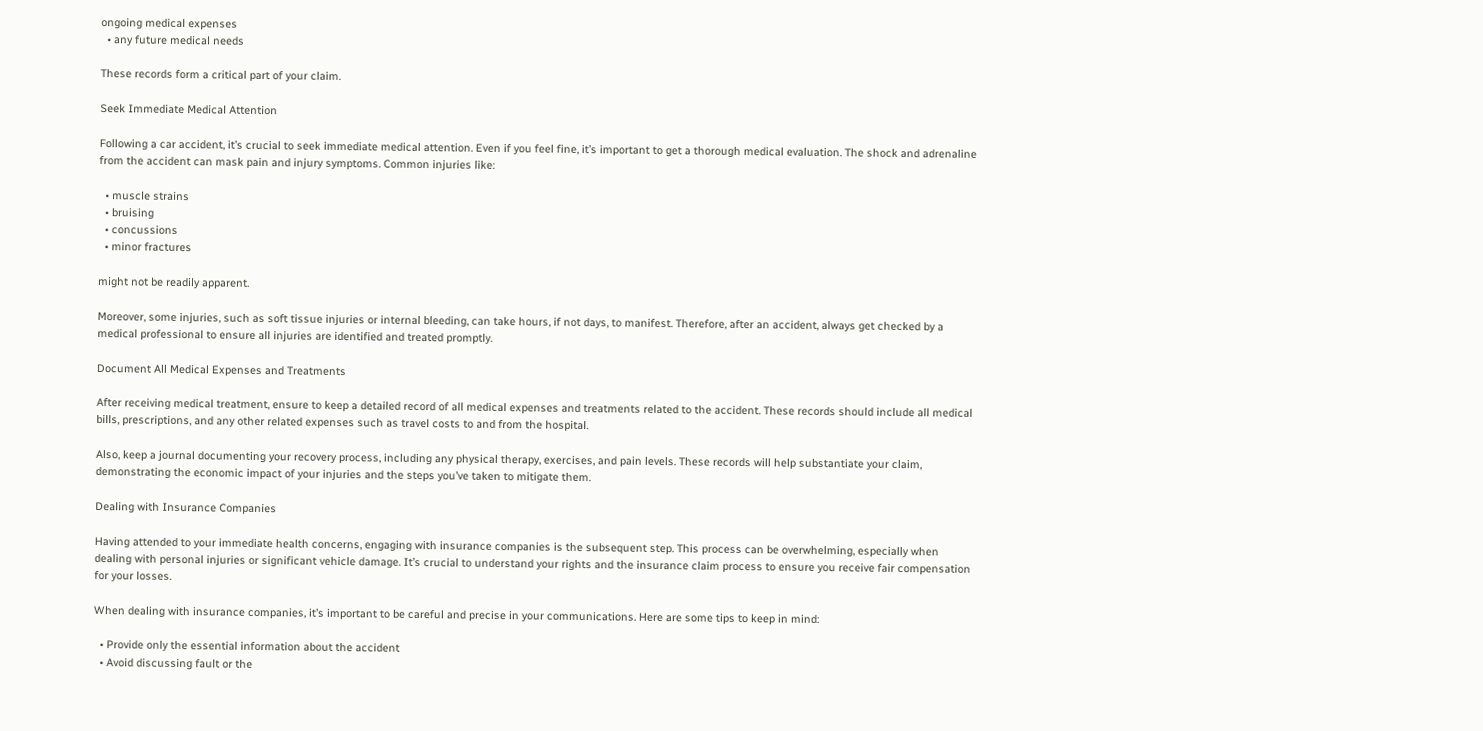ongoing medical expenses
  • any future medical needs

These records form a critical part of your claim.

Seek Immediate Medical Attention

Following a car accident, it’s crucial to seek immediate medical attention. Even if you feel fine, it’s important to get a thorough medical evaluation. The shock and adrenaline from the accident can mask pain and injury symptoms. Common injuries like:

  • muscle strains
  • bruising
  • concussions
  • minor fractures

might not be readily apparent.

Moreover, some injuries, such as soft tissue injuries or internal bleeding, can take hours, if not days, to manifest. Therefore, after an accident, always get checked by a medical professional to ensure all injuries are identified and treated promptly.

Document All Medical Expenses and Treatments

After receiving medical treatment, ensure to keep a detailed record of all medical expenses and treatments related to the accident. These records should include all medical bills, prescriptions, and any other related expenses such as travel costs to and from the hospital.

Also, keep a journal documenting your recovery process, including any physical therapy, exercises, and pain levels. These records will help substantiate your claim, demonstrating the economic impact of your injuries and the steps you’ve taken to mitigate them.

Dealing with Insurance Companies

Having attended to your immediate health concerns, engaging with insurance companies is the subsequent step. This process can be overwhelming, especially when dealing with personal injuries or significant vehicle damage. It’s crucial to understand your rights and the insurance claim process to ensure you receive fair compensation for your losses.

When dealing with insurance companies, it’s important to be careful and precise in your communications. Here are some tips to keep in mind:

  • Provide only the essential information about the accident
  • Avoid discussing fault or the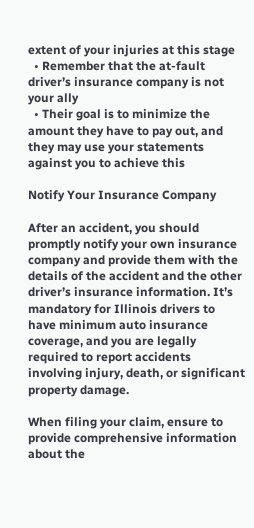extent of your injuries at this stage
  • Remember that the at-fault driver’s insurance company is not your ally
  • Their goal is to minimize the amount they have to pay out, and they may use your statements against you to achieve this

Notify Your Insurance Company

After an accident, you should promptly notify your own insurance company and provide them with the details of the accident and the other driver’s insurance information. It’s mandatory for Illinois drivers to have minimum auto insurance coverage, and you are legally required to report accidents involving injury, death, or significant property damage.

When filing your claim, ensure to provide comprehensive information about the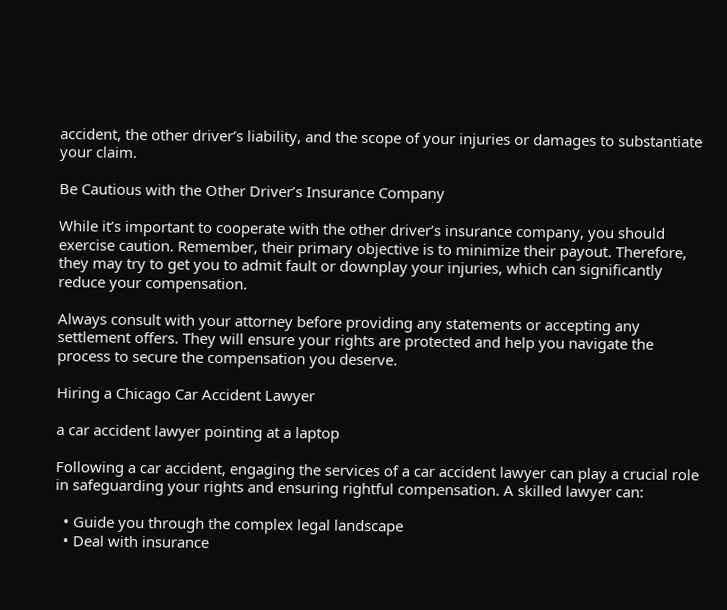accident, the other driver’s liability, and the scope of your injuries or damages to substantiate your claim.

Be Cautious with the Other Driver’s Insurance Company

While it’s important to cooperate with the other driver’s insurance company, you should exercise caution. Remember, their primary objective is to minimize their payout. Therefore, they may try to get you to admit fault or downplay your injuries, which can significantly reduce your compensation.

Always consult with your attorney before providing any statements or accepting any settlement offers. They will ensure your rights are protected and help you navigate the process to secure the compensation you deserve.

Hiring a Chicago Car Accident Lawyer

a car accident lawyer pointing at a laptop

Following a car accident, engaging the services of a car accident lawyer can play a crucial role in safeguarding your rights and ensuring rightful compensation. A skilled lawyer can:

  • Guide you through the complex legal landscape
  • Deal with insurance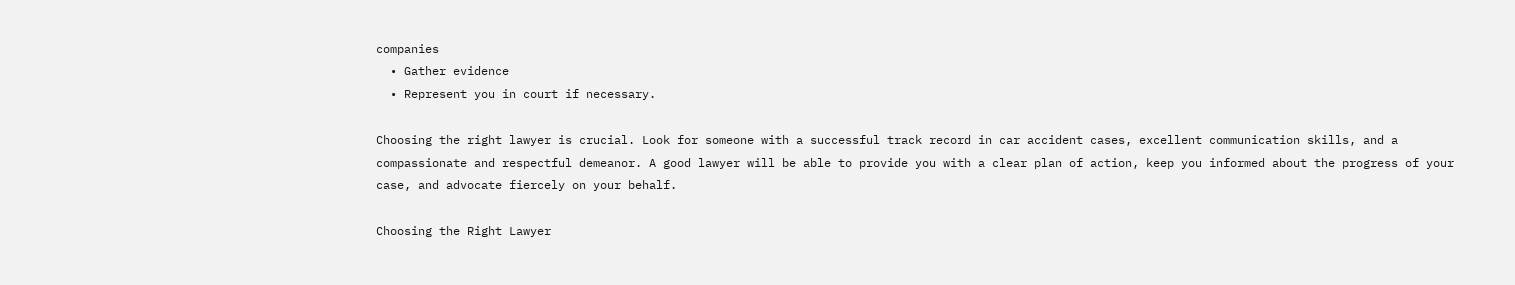companies
  • Gather evidence
  • Represent you in court if necessary.

Choosing the right lawyer is crucial. Look for someone with a successful track record in car accident cases, excellent communication skills, and a compassionate and respectful demeanor. A good lawyer will be able to provide you with a clear plan of action, keep you informed about the progress of your case, and advocate fiercely on your behalf.

Choosing the Right Lawyer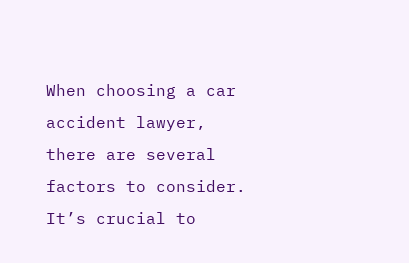When choosing a car accident lawyer, there are several factors to consider. It’s crucial to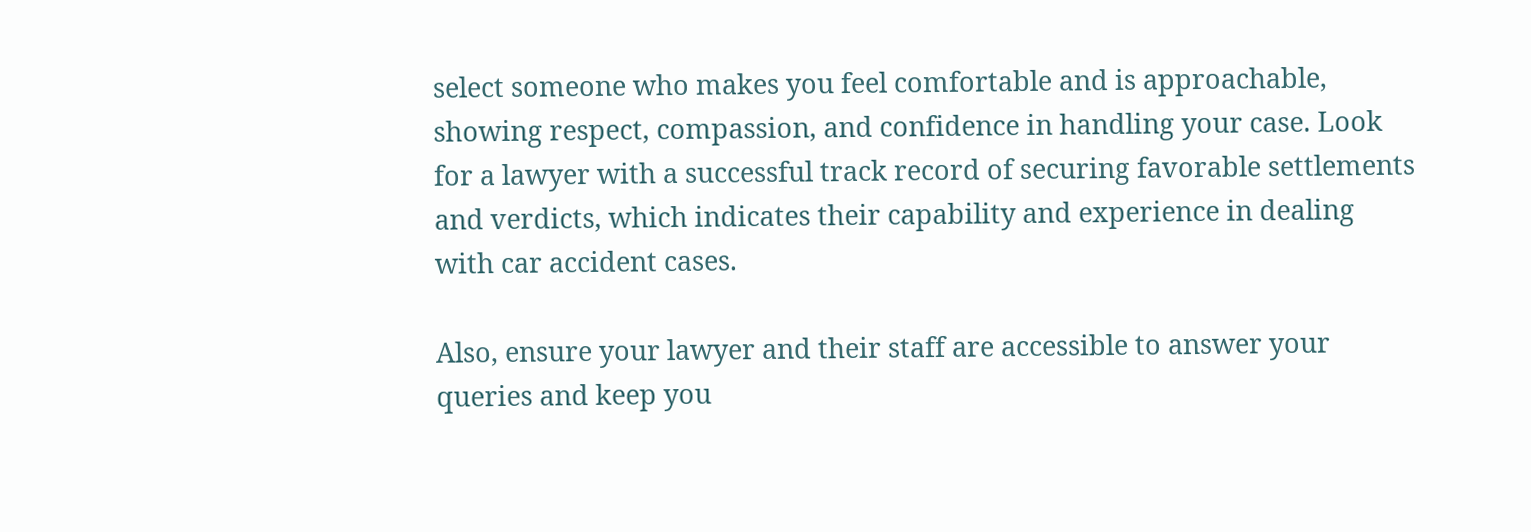select someone who makes you feel comfortable and is approachable, showing respect, compassion, and confidence in handling your case. Look for a lawyer with a successful track record of securing favorable settlements and verdicts, which indicates their capability and experience in dealing with car accident cases.

Also, ensure your lawyer and their staff are accessible to answer your queries and keep you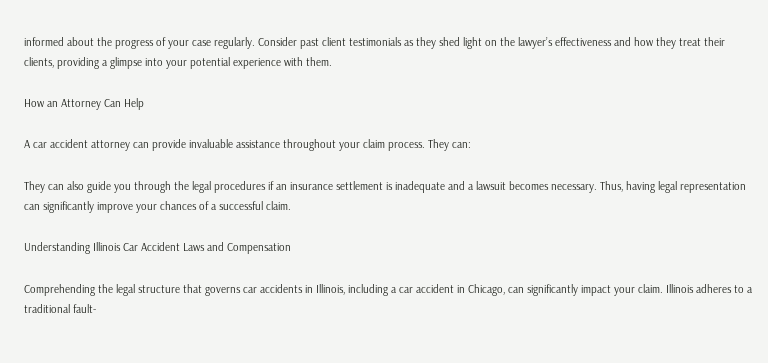informed about the progress of your case regularly. Consider past client testimonials as they shed light on the lawyer’s effectiveness and how they treat their clients, providing a glimpse into your potential experience with them.

How an Attorney Can Help

A car accident attorney can provide invaluable assistance throughout your claim process. They can:

They can also guide you through the legal procedures if an insurance settlement is inadequate and a lawsuit becomes necessary. Thus, having legal representation can significantly improve your chances of a successful claim.

Understanding Illinois Car Accident Laws and Compensation

Comprehending the legal structure that governs car accidents in Illinois, including a car accident in Chicago, can significantly impact your claim. Illinois adheres to a traditional fault-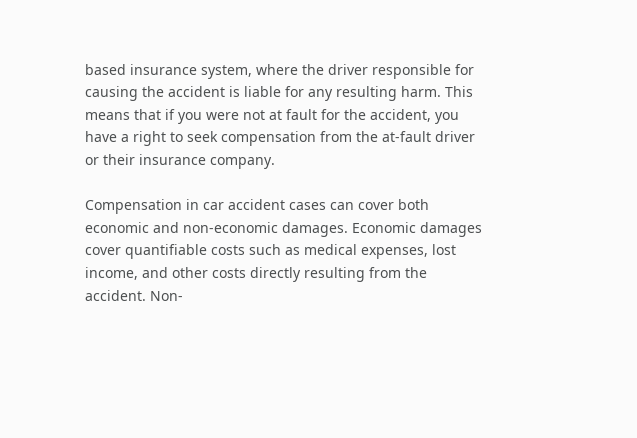based insurance system, where the driver responsible for causing the accident is liable for any resulting harm. This means that if you were not at fault for the accident, you have a right to seek compensation from the at-fault driver or their insurance company.

Compensation in car accident cases can cover both economic and non-economic damages. Economic damages cover quantifiable costs such as medical expenses, lost income, and other costs directly resulting from the accident. Non-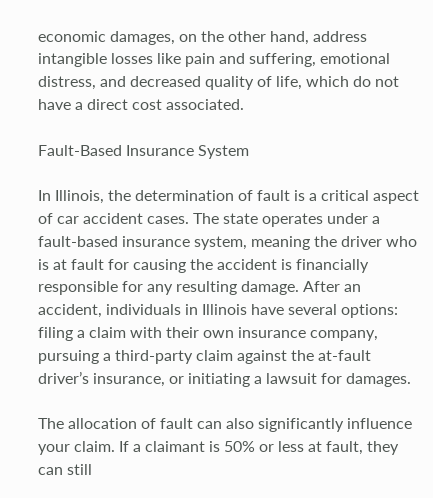economic damages, on the other hand, address intangible losses like pain and suffering, emotional distress, and decreased quality of life, which do not have a direct cost associated.

Fault-Based Insurance System

In Illinois, the determination of fault is a critical aspect of car accident cases. The state operates under a fault-based insurance system, meaning the driver who is at fault for causing the accident is financially responsible for any resulting damage. After an accident, individuals in Illinois have several options: filing a claim with their own insurance company, pursuing a third-party claim against the at-fault driver’s insurance, or initiating a lawsuit for damages.

The allocation of fault can also significantly influence your claim. If a claimant is 50% or less at fault, they can still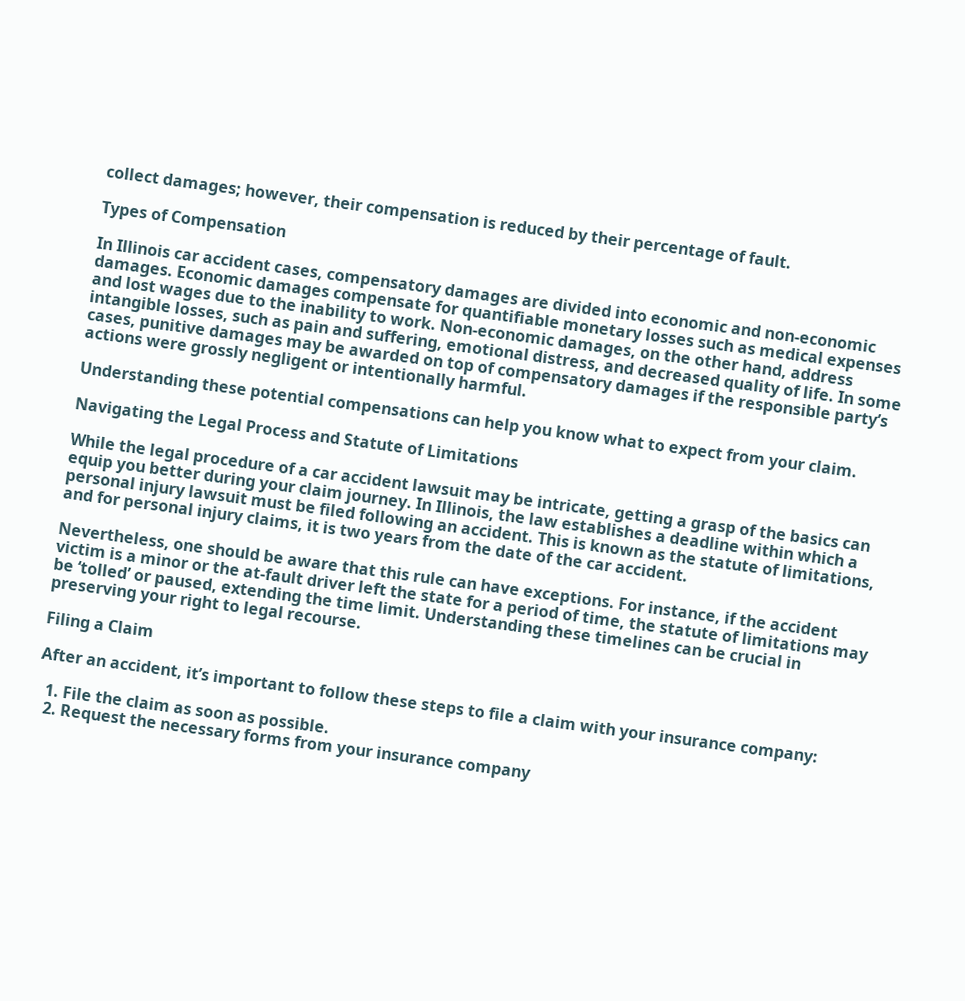collect damages; however, their compensation is reduced by their percentage of fault.

Types of Compensation

In Illinois car accident cases, compensatory damages are divided into economic and non-economic damages. Economic damages compensate for quantifiable monetary losses such as medical expenses and lost wages due to the inability to work. Non-economic damages, on the other hand, address intangible losses, such as pain and suffering, emotional distress, and decreased quality of life. In some cases, punitive damages may be awarded on top of compensatory damages if the responsible party’s actions were grossly negligent or intentionally harmful.

Understanding these potential compensations can help you know what to expect from your claim.

Navigating the Legal Process and Statute of Limitations

While the legal procedure of a car accident lawsuit may be intricate, getting a grasp of the basics can equip you better during your claim journey. In Illinois, the law establishes a deadline within which a personal injury lawsuit must be filed following an accident. This is known as the statute of limitations, and for personal injury claims, it is two years from the date of the car accident.

Nevertheless, one should be aware that this rule can have exceptions. For instance, if the accident victim is a minor or the at-fault driver left the state for a period of time, the statute of limitations may be ‘tolled’ or paused, extending the time limit. Understanding these timelines can be crucial in preserving your right to legal recourse.

Filing a Claim

After an accident, it’s important to follow these steps to file a claim with your insurance company:

  1. File the claim as soon as possible.
  2. Request the necessary forms from your insurance company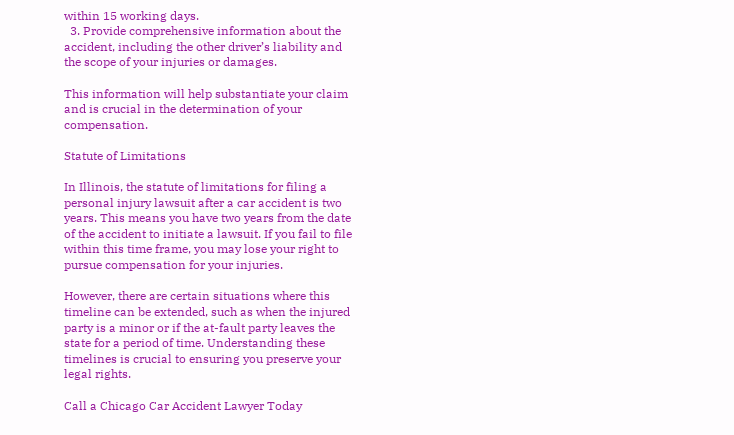within 15 working days.
  3. Provide comprehensive information about the accident, including the other driver’s liability and the scope of your injuries or damages.

This information will help substantiate your claim and is crucial in the determination of your compensation.

Statute of Limitations

In Illinois, the statute of limitations for filing a personal injury lawsuit after a car accident is two years. This means you have two years from the date of the accident to initiate a lawsuit. If you fail to file within this time frame, you may lose your right to pursue compensation for your injuries.

However, there are certain situations where this timeline can be extended, such as when the injured party is a minor or if the at-fault party leaves the state for a period of time. Understanding these timelines is crucial to ensuring you preserve your legal rights.

Call a Chicago Car Accident Lawyer Today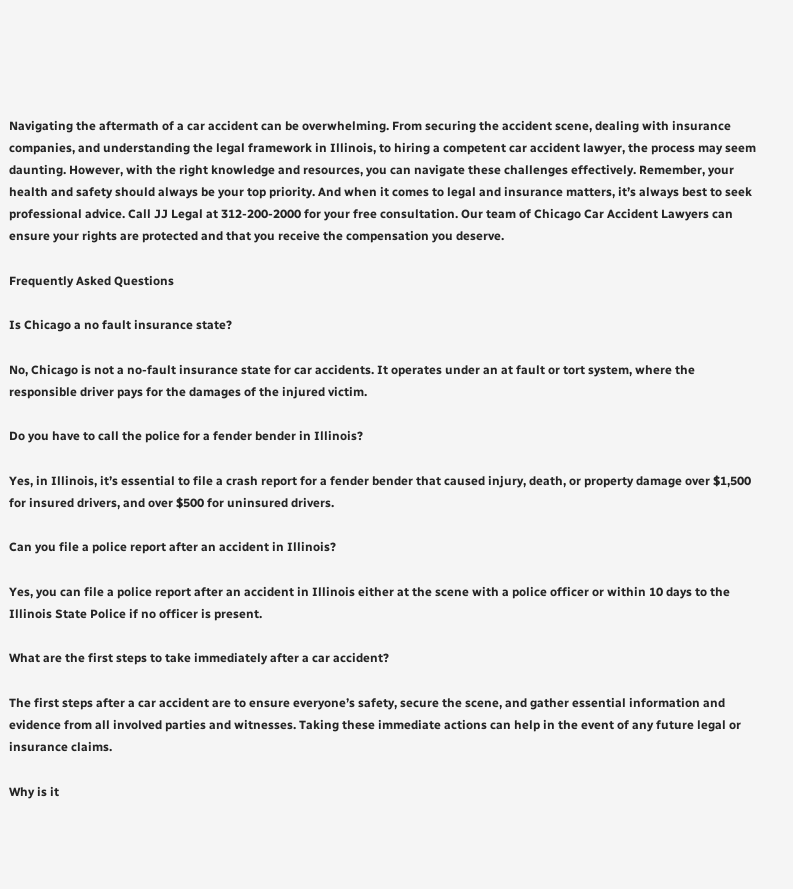Navigating the aftermath of a car accident can be overwhelming. From securing the accident scene, dealing with insurance companies, and understanding the legal framework in Illinois, to hiring a competent car accident lawyer, the process may seem daunting. However, with the right knowledge and resources, you can navigate these challenges effectively. Remember, your health and safety should always be your top priority. And when it comes to legal and insurance matters, it’s always best to seek professional advice. Call JJ Legal at 312-200-2000 for your free consultation. Our team of Chicago Car Accident Lawyers can ensure your rights are protected and that you receive the compensation you deserve.

Frequently Asked Questions

Is Chicago a no fault insurance state?

No, Chicago is not a no-fault insurance state for car accidents. It operates under an at fault or tort system, where the responsible driver pays for the damages of the injured victim.

Do you have to call the police for a fender bender in Illinois?

Yes, in Illinois, it’s essential to file a crash report for a fender bender that caused injury, death, or property damage over $1,500 for insured drivers, and over $500 for uninsured drivers.

Can you file a police report after an accident in Illinois?

Yes, you can file a police report after an accident in Illinois either at the scene with a police officer or within 10 days to the Illinois State Police if no officer is present.

What are the first steps to take immediately after a car accident?

The first steps after a car accident are to ensure everyone’s safety, secure the scene, and gather essential information and evidence from all involved parties and witnesses. Taking these immediate actions can help in the event of any future legal or insurance claims.

Why is it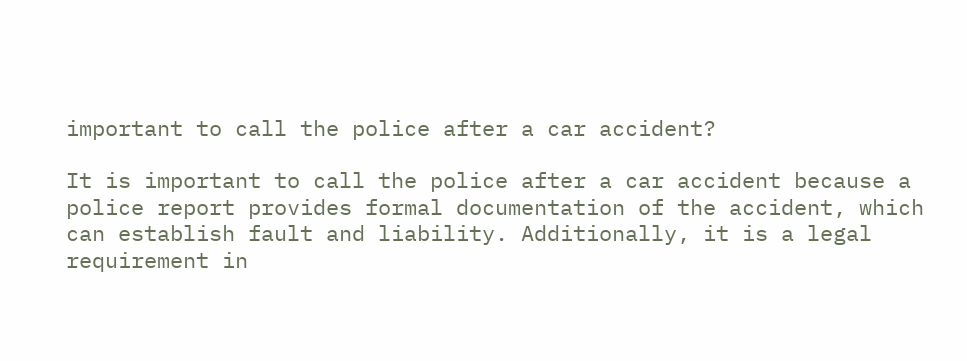important to call the police after a car accident?

It is important to call the police after a car accident because a police report provides formal documentation of the accident, which can establish fault and liability. Additionally, it is a legal requirement in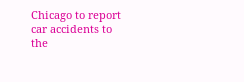Chicago to report car accidents to the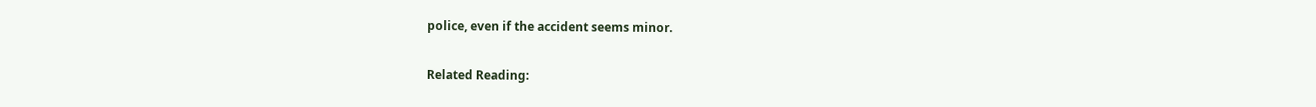police, even if the accident seems minor.

Related Reading: